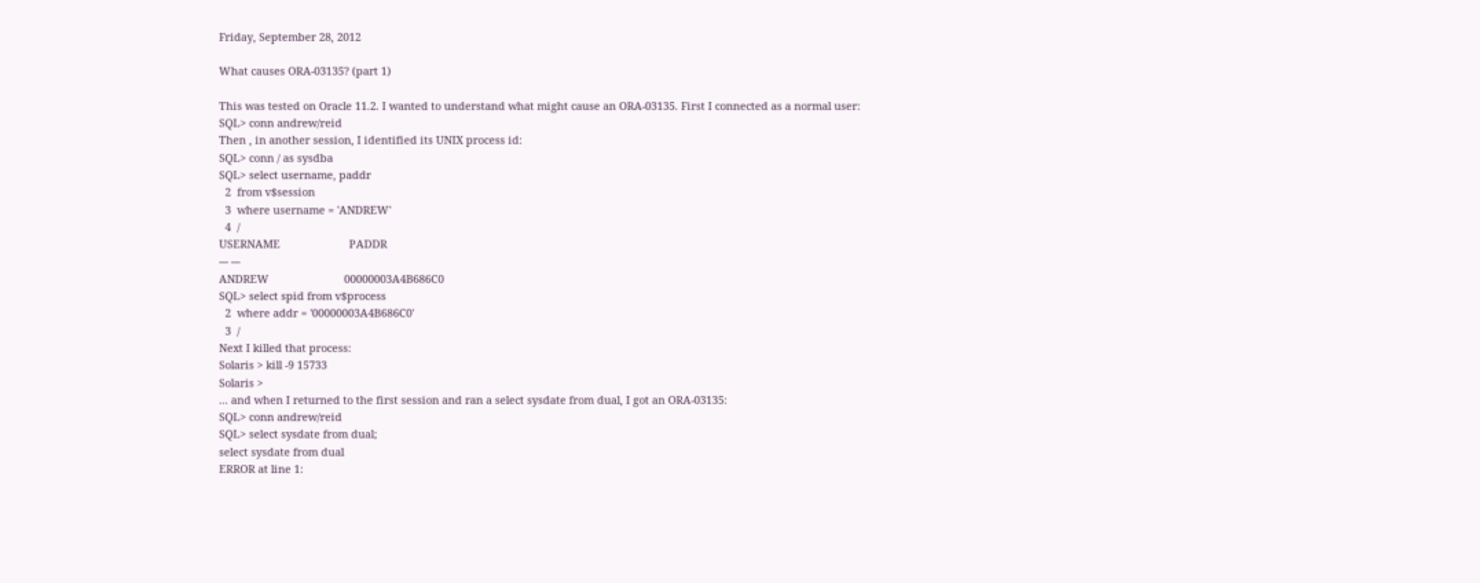Friday, September 28, 2012

What causes ORA-03135? (part 1)

This was tested on Oracle 11.2. I wanted to understand what might cause an ORA-03135. First I connected as a normal user:
SQL> conn andrew/reid
Then , in another session, I identified its UNIX process id:
SQL> conn / as sysdba
SQL> select username, paddr
  2  from v$session
  3  where username = 'ANDREW'
  4  /
USERNAME                       PADDR
--- ---
ANDREW                         00000003A4B686C0
SQL> select spid from v$process
  2  where addr = '00000003A4B686C0'
  3  /
Next I killed that process:
Solaris > kill -9 15733
Solaris >
... and when I returned to the first session and ran a select sysdate from dual, I got an ORA-03135:
SQL> conn andrew/reid
SQL> select sysdate from dual;
select sysdate from dual
ERROR at line 1: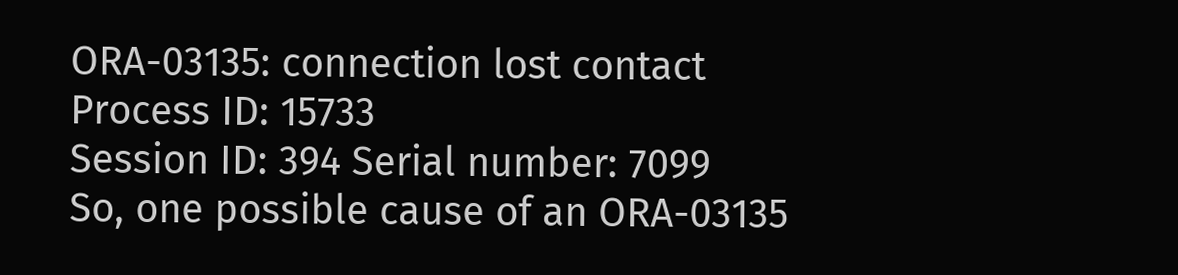ORA-03135: connection lost contact
Process ID: 15733
Session ID: 394 Serial number: 7099
So, one possible cause of an ORA-03135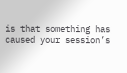is that something has caused your session’s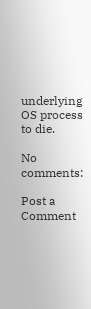underlying OS process to die.

No comments:

Post a Comment